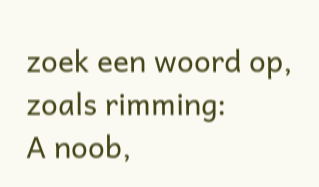zoek een woord op, zoals rimming:
A noob,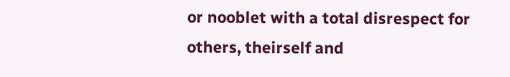or nooblet with a total disrespect for others, theirself and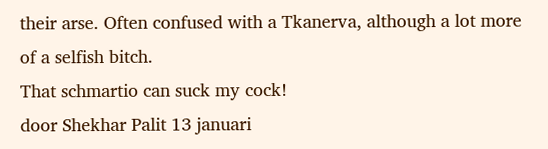their arse. Often confused with a Tkanerva, although a lot more of a selfish bitch.
That schmartio can suck my cock!
door Shekhar Palit 13 januari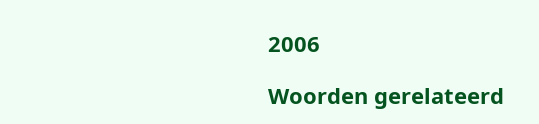2006

Woorden gerelateerd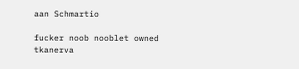aan Schmartio

fucker noob nooblet owned tkanerva